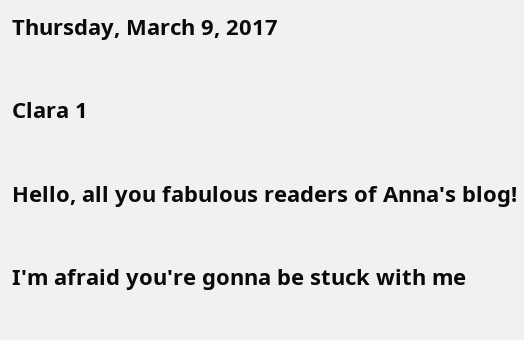Thursday, March 9, 2017

Clara 1

Hello, all you fabulous readers of Anna's blog!

I'm afraid you're gonna be stuck with me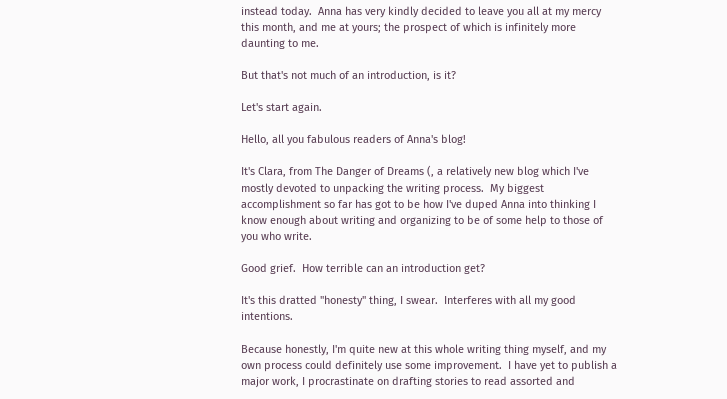instead today.  Anna has very kindly decided to leave you all at my mercy this month, and me at yours; the prospect of which is infinitely more daunting to me.

But that's not much of an introduction, is it?

Let's start again.

Hello, all you fabulous readers of Anna's blog!

It's Clara, from The Danger of Dreams (, a relatively new blog which I've mostly devoted to unpacking the writing process.  My biggest accomplishment so far has got to be how I've duped Anna into thinking I know enough about writing and organizing to be of some help to those of you who write.

Good grief.  How terrible can an introduction get?

It's this dratted "honesty" thing, I swear.  Interferes with all my good intentions.

Because honestly, I'm quite new at this whole writing thing myself, and my own process could definitely use some improvement.  I have yet to publish a major work, I procrastinate on drafting stories to read assorted and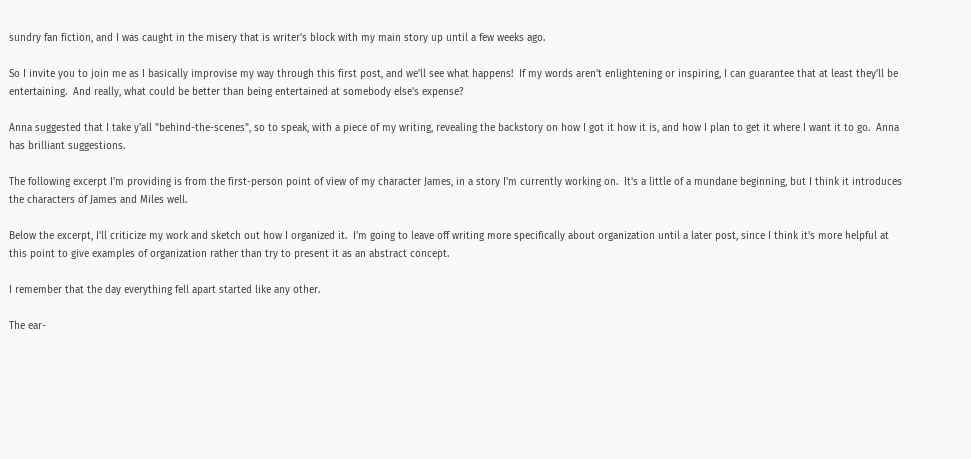sundry fan fiction, and I was caught in the misery that is writer's block with my main story up until a few weeks ago.

So I invite you to join me as I basically improvise my way through this first post, and we'll see what happens!  If my words aren't enlightening or inspiring, I can guarantee that at least they'll be entertaining.  And really, what could be better than being entertained at somebody else's expense?

Anna suggested that I take y'all "behind-the-scenes", so to speak, with a piece of my writing, revealing the backstory on how I got it how it is, and how I plan to get it where I want it to go.  Anna has brilliant suggestions.

The following excerpt I'm providing is from the first-person point of view of my character James, in a story I'm currently working on.  It's a little of a mundane beginning, but I think it introduces the characters of James and Miles well.

Below the excerpt, I'll criticize my work and sketch out how I organized it.  I'm going to leave off writing more specifically about organization until a later post, since I think it's more helpful at this point to give examples of organization rather than try to present it as an abstract concept.

I remember that the day everything fell apart started like any other.

The ear-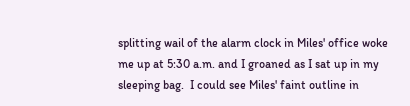splitting wail of the alarm clock in Miles' office woke me up at 5:30 a.m. and I groaned as I sat up in my sleeping bag.  I could see Miles' faint outline in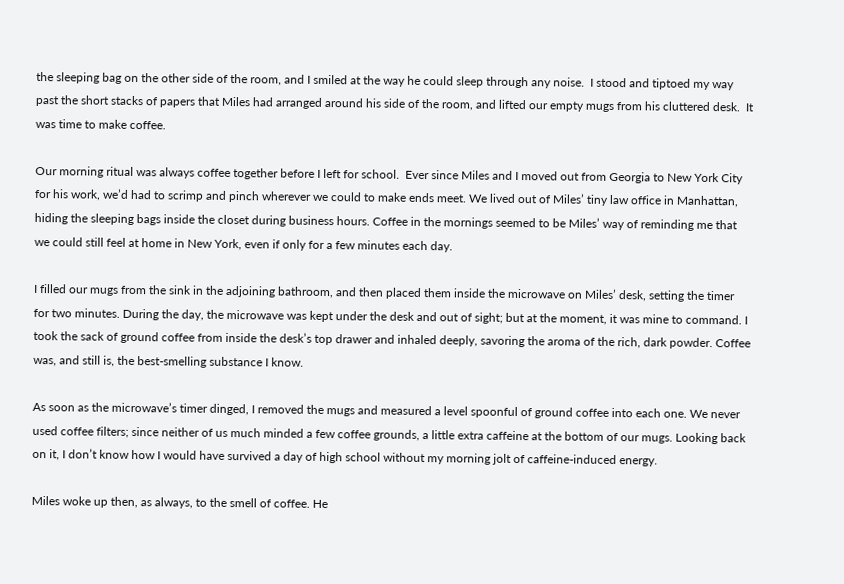the sleeping bag on the other side of the room, and I smiled at the way he could sleep through any noise.  I stood and tiptoed my way past the short stacks of papers that Miles had arranged around his side of the room, and lifted our empty mugs from his cluttered desk.  It was time to make coffee.

Our morning ritual was always coffee together before I left for school.  Ever since Miles and I moved out from Georgia to New York City for his work, we’d had to scrimp and pinch wherever we could to make ends meet. We lived out of Miles’ tiny law office in Manhattan, hiding the sleeping bags inside the closet during business hours. Coffee in the mornings seemed to be Miles’ way of reminding me that we could still feel at home in New York, even if only for a few minutes each day.

I filled our mugs from the sink in the adjoining bathroom, and then placed them inside the microwave on Miles’ desk, setting the timer for two minutes. During the day, the microwave was kept under the desk and out of sight; but at the moment, it was mine to command. I took the sack of ground coffee from inside the desk’s top drawer and inhaled deeply, savoring the aroma of the rich, dark powder. Coffee was, and still is, the best-smelling substance I know.

As soon as the microwave’s timer dinged, I removed the mugs and measured a level spoonful of ground coffee into each one. We never used coffee filters; since neither of us much minded a few coffee grounds, a little extra caffeine at the bottom of our mugs. Looking back on it, I don’t know how I would have survived a day of high school without my morning jolt of caffeine-induced energy.

Miles woke up then, as always, to the smell of coffee. He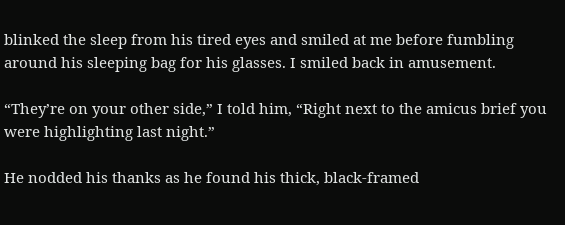blinked the sleep from his tired eyes and smiled at me before fumbling around his sleeping bag for his glasses. I smiled back in amusement.

“They’re on your other side,” I told him, “Right next to the amicus brief you were highlighting last night.”

He nodded his thanks as he found his thick, black-framed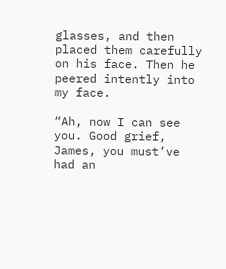glasses, and then placed them carefully on his face. Then he peered intently into my face.

“Ah, now I can see you. Good grief, James, you must’ve had an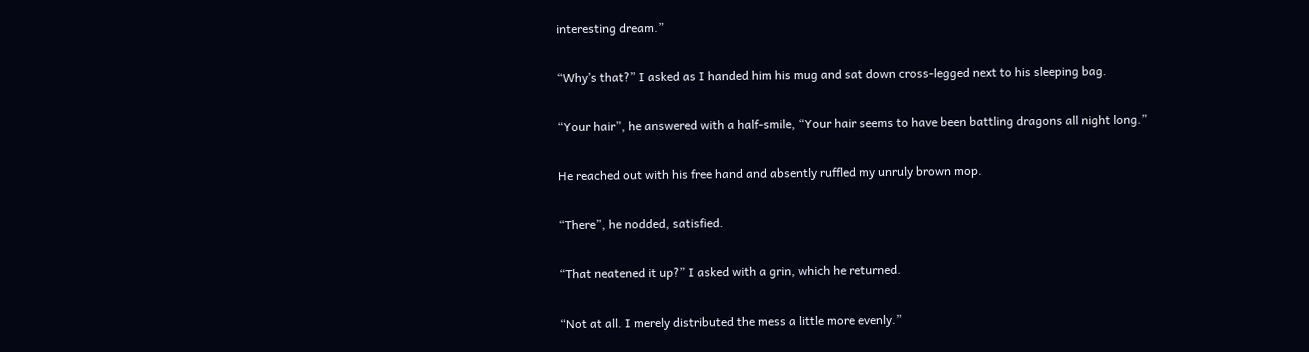interesting dream.”

“Why’s that?” I asked as I handed him his mug and sat down cross-legged next to his sleeping bag.

“Your hair”, he answered with a half-smile, “Your hair seems to have been battling dragons all night long.”

He reached out with his free hand and absently ruffled my unruly brown mop.

“There”, he nodded, satisfied.

“That neatened it up?” I asked with a grin, which he returned.

“Not at all. I merely distributed the mess a little more evenly.”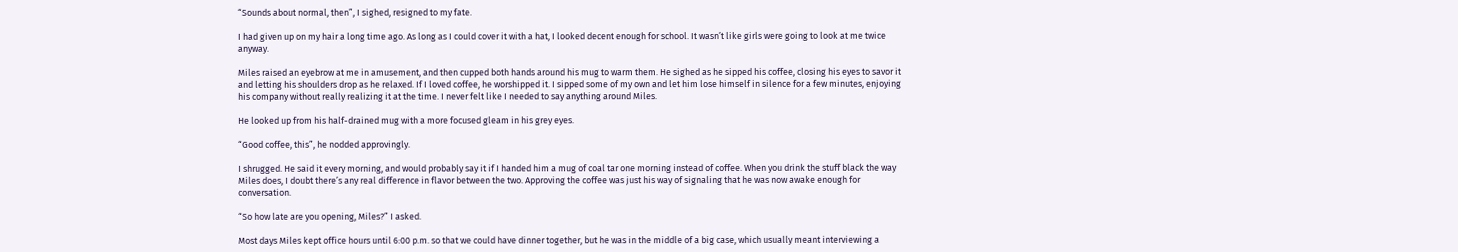“Sounds about normal, then”, I sighed, resigned to my fate.

I had given up on my hair a long time ago. As long as I could cover it with a hat, I looked decent enough for school. It wasn’t like girls were going to look at me twice anyway.

Miles raised an eyebrow at me in amusement, and then cupped both hands around his mug to warm them. He sighed as he sipped his coffee, closing his eyes to savor it and letting his shoulders drop as he relaxed. If I loved coffee, he worshipped it. I sipped some of my own and let him lose himself in silence for a few minutes, enjoying his company without really realizing it at the time. I never felt like I needed to say anything around Miles.

He looked up from his half-drained mug with a more focused gleam in his grey eyes.

“Good coffee, this”, he nodded approvingly.

I shrugged. He said it every morning, and would probably say it if I handed him a mug of coal tar one morning instead of coffee. When you drink the stuff black the way Miles does, I doubt there’s any real difference in flavor between the two. Approving the coffee was just his way of signaling that he was now awake enough for conversation.

“So how late are you opening, Miles?” I asked.

Most days Miles kept office hours until 6:00 p.m. so that we could have dinner together, but he was in the middle of a big case, which usually meant interviewing a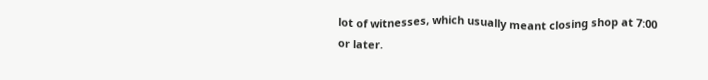lot of witnesses, which usually meant closing shop at 7:00 or later.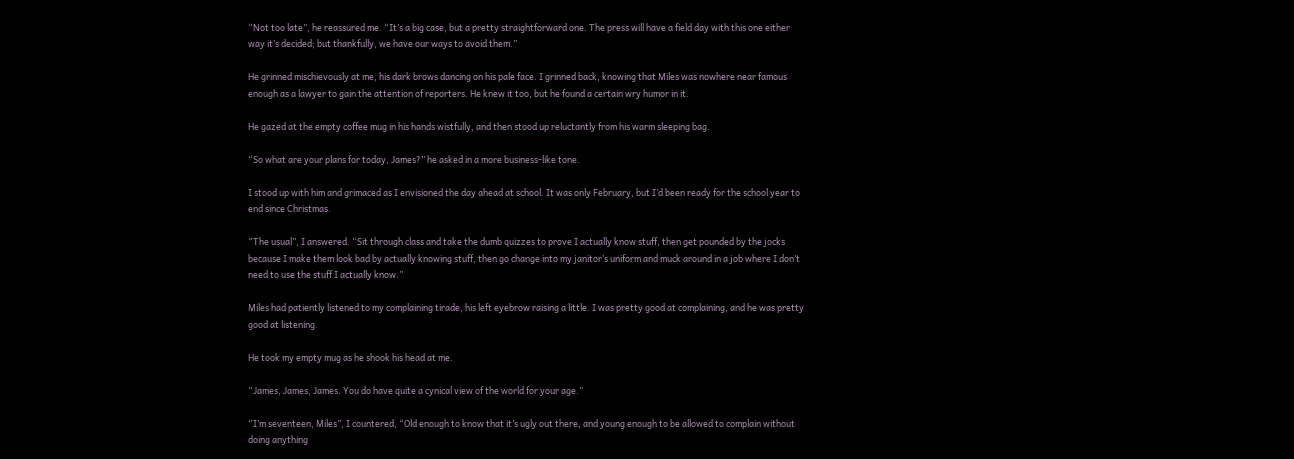“Not too late”, he reassured me. “It’s a big case, but a pretty straightforward one. The press will have a field day with this one either way it’s decided; but thankfully, we have our ways to avoid them.”

He grinned mischievously at me, his dark brows dancing on his pale face. I grinned back, knowing that Miles was nowhere near famous enough as a lawyer to gain the attention of reporters. He knew it too, but he found a certain wry humor in it.

He gazed at the empty coffee mug in his hands wistfully, and then stood up reluctantly from his warm sleeping bag.

“So what are your plans for today, James?” he asked in a more business-like tone.

I stood up with him and grimaced as I envisioned the day ahead at school. It was only February, but I’d been ready for the school year to end since Christmas.

“The usual”, I answered. “Sit through class and take the dumb quizzes to prove I actually know stuff, then get pounded by the jocks because I make them look bad by actually knowing stuff, then go change into my janitor’s uniform and muck around in a job where I don’t need to use the stuff I actually know.”

Miles had patiently listened to my complaining tirade, his left eyebrow raising a little. I was pretty good at complaining, and he was pretty good at listening.

He took my empty mug as he shook his head at me.

“James, James, James. You do have quite a cynical view of the world for your age.”

“I’m seventeen, Miles”, I countered, “Old enough to know that it’s ugly out there, and young enough to be allowed to complain without doing anything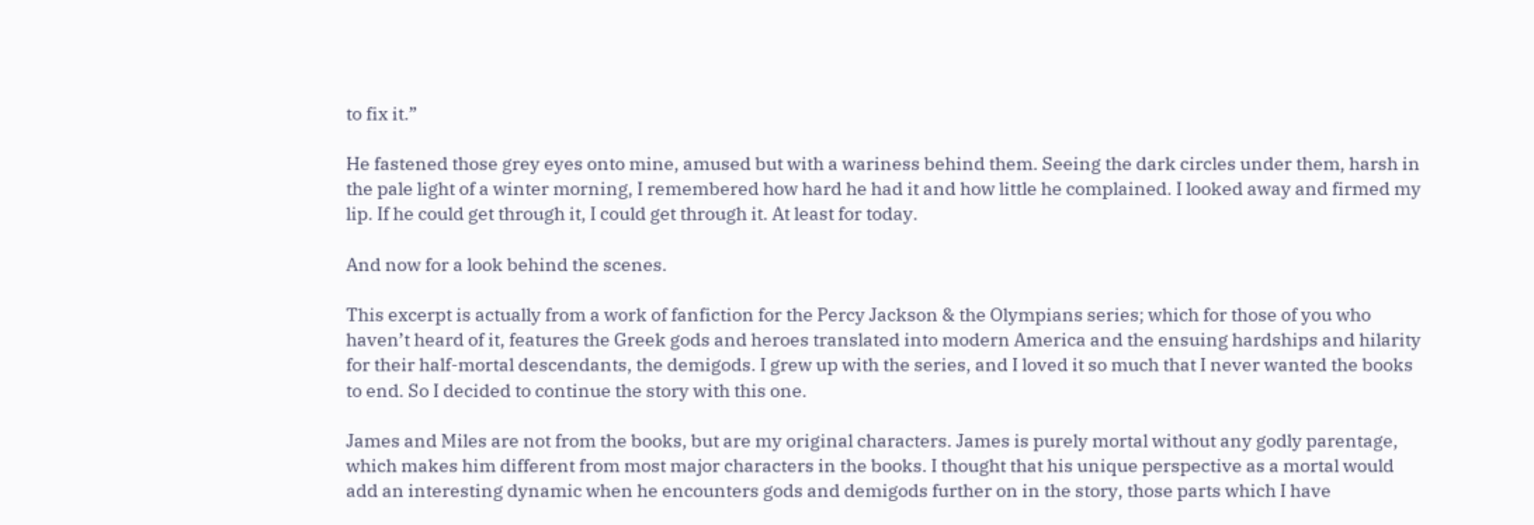to fix it.”

He fastened those grey eyes onto mine, amused but with a wariness behind them. Seeing the dark circles under them, harsh in the pale light of a winter morning, I remembered how hard he had it and how little he complained. I looked away and firmed my lip. If he could get through it, I could get through it. At least for today.

And now for a look behind the scenes.

This excerpt is actually from a work of fanfiction for the Percy Jackson & the Olympians series; which for those of you who haven’t heard of it, features the Greek gods and heroes translated into modern America and the ensuing hardships and hilarity for their half-mortal descendants, the demigods. I grew up with the series, and I loved it so much that I never wanted the books to end. So I decided to continue the story with this one.

James and Miles are not from the books, but are my original characters. James is purely mortal without any godly parentage, which makes him different from most major characters in the books. I thought that his unique perspective as a mortal would add an interesting dynamic when he encounters gods and demigods further on in the story, those parts which I have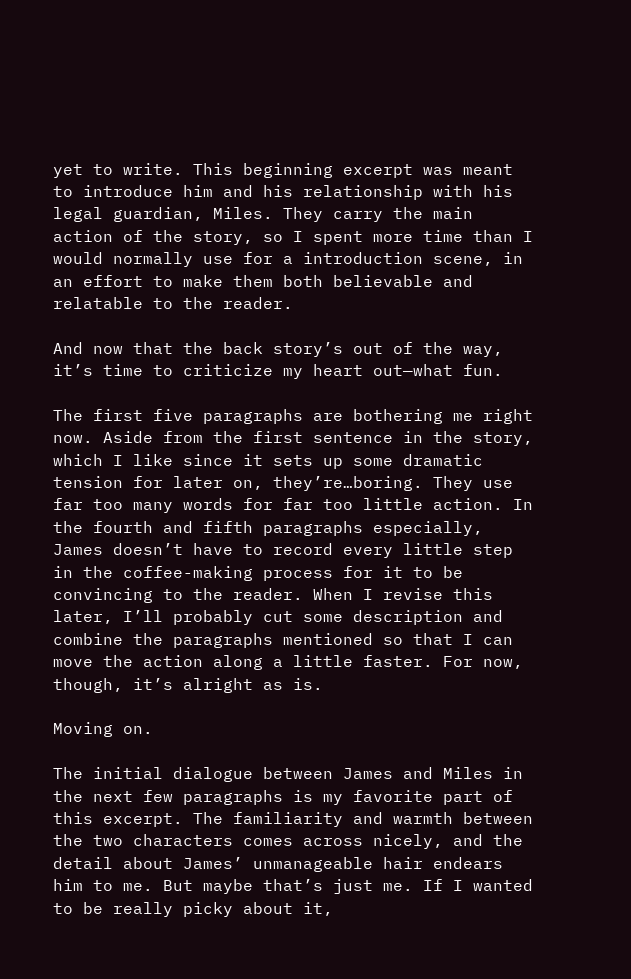yet to write. This beginning excerpt was meant to introduce him and his relationship with his legal guardian, Miles. They carry the main action of the story, so I spent more time than I would normally use for a introduction scene, in an effort to make them both believable and relatable to the reader.

And now that the back story’s out of the way, it’s time to criticize my heart out—what fun.

The first five paragraphs are bothering me right now. Aside from the first sentence in the story, which I like since it sets up some dramatic tension for later on, they’re…boring. They use far too many words for far too little action. In the fourth and fifth paragraphs especially, James doesn’t have to record every little step in the coffee-making process for it to be convincing to the reader. When I revise this later, I’ll probably cut some description and combine the paragraphs mentioned so that I can move the action along a little faster. For now, though, it’s alright as is.

Moving on.

The initial dialogue between James and Miles in the next few paragraphs is my favorite part of this excerpt. The familiarity and warmth between the two characters comes across nicely, and the detail about James’ unmanageable hair endears him to me. But maybe that’s just me. If I wanted to be really picky about it,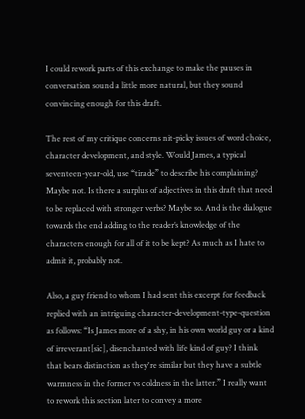I could rework parts of this exchange to make the pauses in conversation sound a little more natural, but they sound convincing enough for this draft.

The rest of my critique concerns nit-picky issues of word choice, character development, and style. Would James, a typical seventeen-year-old, use “tirade” to describe his complaining? Maybe not. Is there a surplus of adjectives in this draft that need to be replaced with stronger verbs? Maybe so. And is the dialogue towards the end adding to the reader’s knowledge of the characters enough for all of it to be kept? As much as I hate to admit it, probably not.

Also, a guy friend to whom I had sent this excerpt for feedback replied with an intriguing character-development-type-question as follows: “Is James more of a shy, in his own world guy or a kind of irreverant[sic], disenchanted with life kind of guy? I think that bears distinction as they're similar but they have a subtle warmness in the former vs coldness in the latter.” I really want to rework this section later to convey a more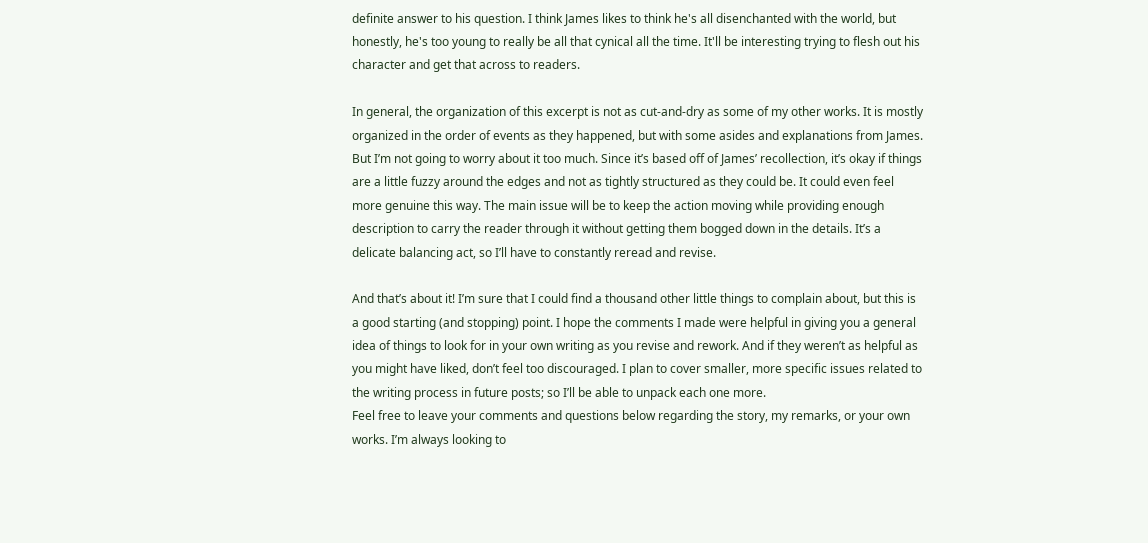definite answer to his question. I think James likes to think he's all disenchanted with the world, but honestly, he's too young to really be all that cynical all the time. It'll be interesting trying to flesh out his character and get that across to readers.

In general, the organization of this excerpt is not as cut-and-dry as some of my other works. It is mostly organized in the order of events as they happened, but with some asides and explanations from James. But I’m not going to worry about it too much. Since it’s based off of James’ recollection, it’s okay if things are a little fuzzy around the edges and not as tightly structured as they could be. It could even feel more genuine this way. The main issue will be to keep the action moving while providing enough description to carry the reader through it without getting them bogged down in the details. It’s a delicate balancing act, so I’ll have to constantly reread and revise.

And that’s about it! I’m sure that I could find a thousand other little things to complain about, but this is a good starting (and stopping) point. I hope the comments I made were helpful in giving you a general idea of things to look for in your own writing as you revise and rework. And if they weren’t as helpful as you might have liked, don’t feel too discouraged. I plan to cover smaller, more specific issues related to the writing process in future posts; so I’ll be able to unpack each one more.
Feel free to leave your comments and questions below regarding the story, my remarks, or your own works. I’m always looking to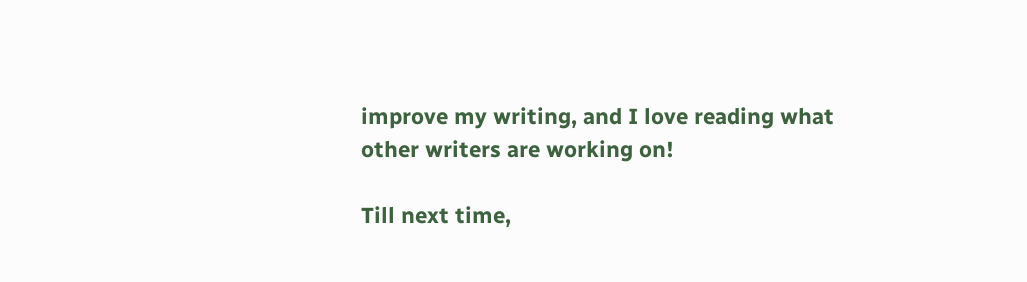improve my writing, and I love reading what other writers are working on!

Till next time,